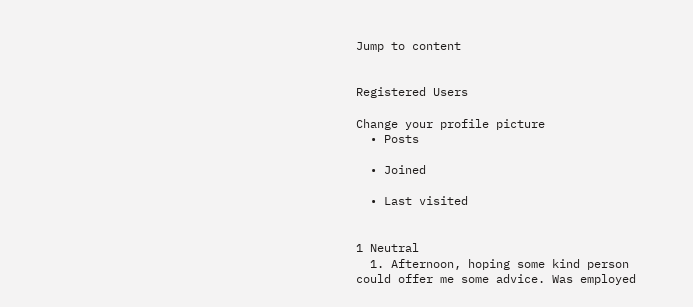Jump to content


Registered Users

Change your profile picture
  • Posts

  • Joined

  • Last visited


1 Neutral
  1. Afternoon, hoping some kind person could offer me some advice. Was employed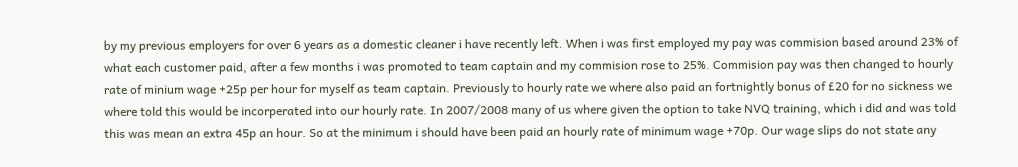by my previous employers for over 6 years as a domestic cleaner i have recently left. When i was first employed my pay was commision based around 23% of what each customer paid, after a few months i was promoted to team captain and my commision rose to 25%. Commision pay was then changed to hourly rate of minium wage +25p per hour for myself as team captain. Previously to hourly rate we where also paid an fortnightly bonus of £20 for no sickness we where told this would be incorperated into our hourly rate. In 2007/2008 many of us where given the option to take NVQ training, which i did and was told this was mean an extra 45p an hour. So at the minimum i should have been paid an hourly rate of minimum wage +70p. Our wage slips do not state any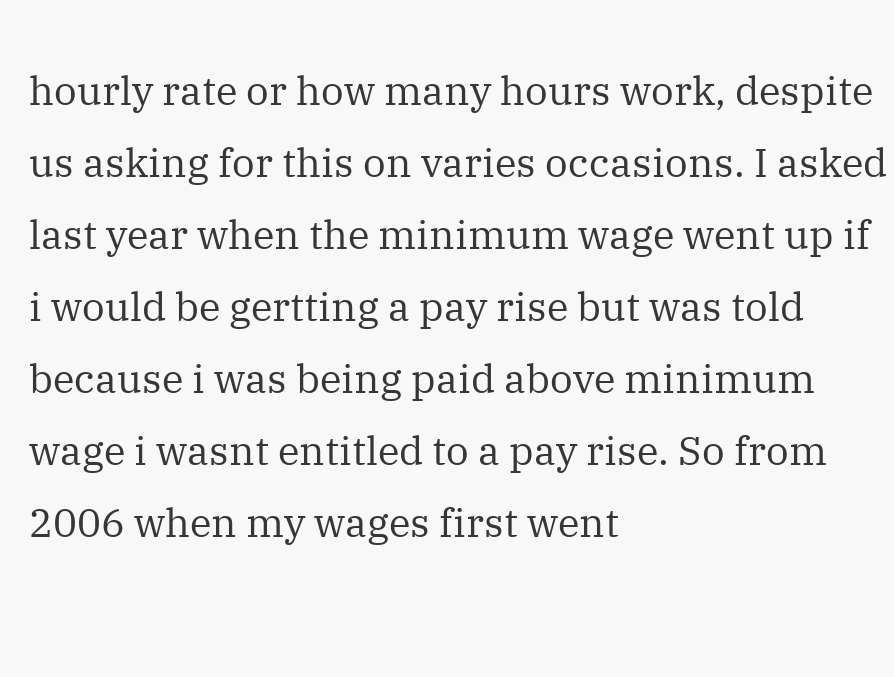hourly rate or how many hours work, despite us asking for this on varies occasions. I asked last year when the minimum wage went up if i would be gertting a pay rise but was told because i was being paid above minimum wage i wasnt entitled to a pay rise. So from 2006 when my wages first went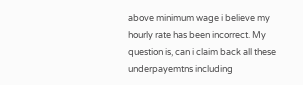above minimum wage i believe my hourly rate has been incorrect. My question is, can i claim back all these underpayemtns including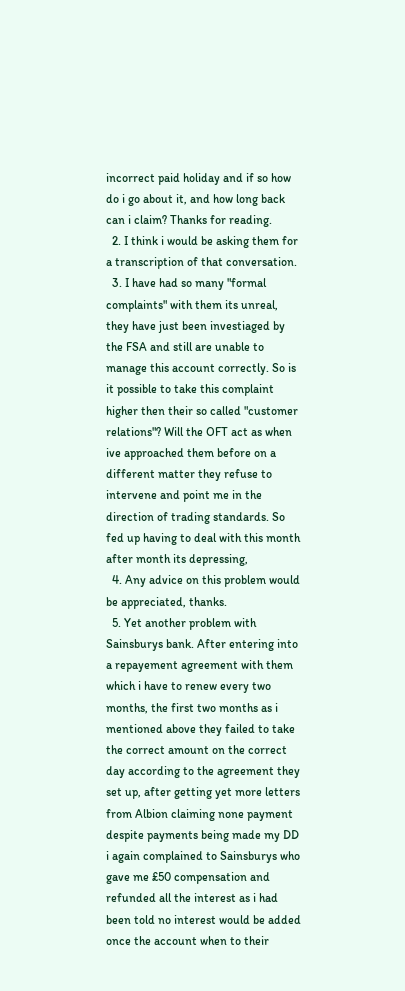incorrect paid holiday and if so how do i go about it, and how long back can i claim? Thanks for reading.
  2. I think i would be asking them for a transcription of that conversation.
  3. I have had so many "formal complaints" with them its unreal, they have just been investiaged by the FSA and still are unable to manage this account correctly. So is it possible to take this complaint higher then their so called "customer relations"? Will the OFT act as when ive approached them before on a different matter they refuse to intervene and point me in the direction of trading standards. So fed up having to deal with this month after month its depressing,
  4. Any advice on this problem would be appreciated, thanks.
  5. Yet another problem with Sainsburys bank. After entering into a repayement agreement with them which i have to renew every two months, the first two months as i mentioned above they failed to take the correct amount on the correct day according to the agreement they set up, after getting yet more letters from Albion claiming none payment despite payments being made my DD i again complained to Sainsburys who gave me £50 compensation and refunded all the interest as i had been told no interest would be added once the account when to their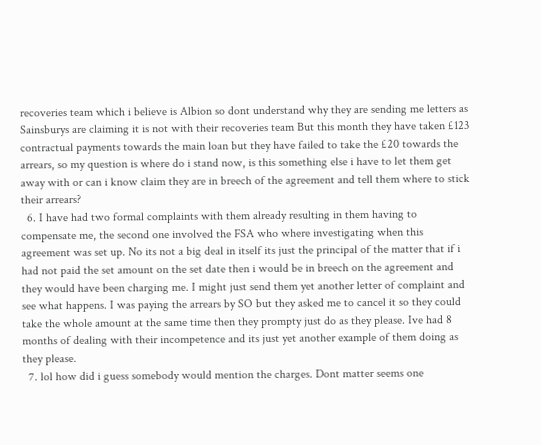recoveries team which i believe is Albion so dont understand why they are sending me letters as Sainsburys are claiming it is not with their recoveries team But this month they have taken £123 contractual payments towards the main loan but they have failed to take the £20 towards the arrears, so my question is where do i stand now, is this something else i have to let them get away with or can i know claim they are in breech of the agreement and tell them where to stick their arrears?
  6. I have had two formal complaints with them already resulting in them having to compensate me, the second one involved the FSA who where investigating when this agreement was set up. No its not a big deal in itself its just the principal of the matter that if i had not paid the set amount on the set date then i would be in breech on the agreement and they would have been charging me. I might just send them yet another letter of complaint and see what happens. I was paying the arrears by SO but they asked me to cancel it so they could take the whole amount at the same time then they prompty just do as they please. Ive had 8 months of dealing with their incompetence and its just yet another example of them doing as they please.
  7. lol how did i guess somebody would mention the charges. Dont matter seems one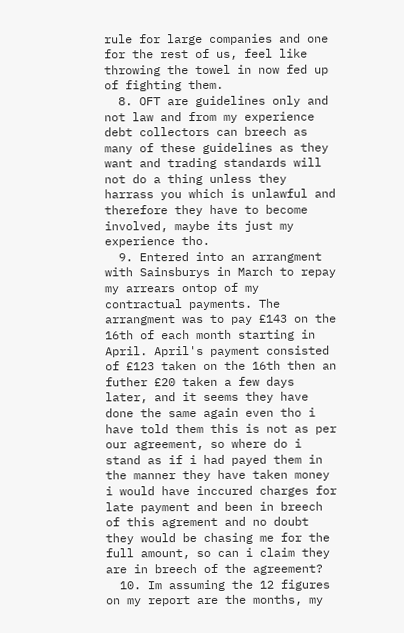rule for large companies and one for the rest of us, feel like throwing the towel in now fed up of fighting them.
  8. OFT are guidelines only and not law and from my experience debt collectors can breech as many of these guidelines as they want and trading standards will not do a thing unless they harrass you which is unlawful and therefore they have to become involved, maybe its just my experience tho.
  9. Entered into an arrangment with Sainsburys in March to repay my arrears ontop of my contractual payments. The arrangment was to pay £143 on the 16th of each month starting in April. April's payment consisted of £123 taken on the 16th then an futher £20 taken a few days later, and it seems they have done the same again even tho i have told them this is not as per our agreement, so where do i stand as if i had payed them in the manner they have taken money i would have inccured charges for late payment and been in breech of this agrement and no doubt they would be chasing me for the full amount, so can i claim they are in breech of the agreement?
  10. Im assuming the 12 figures on my report are the months, my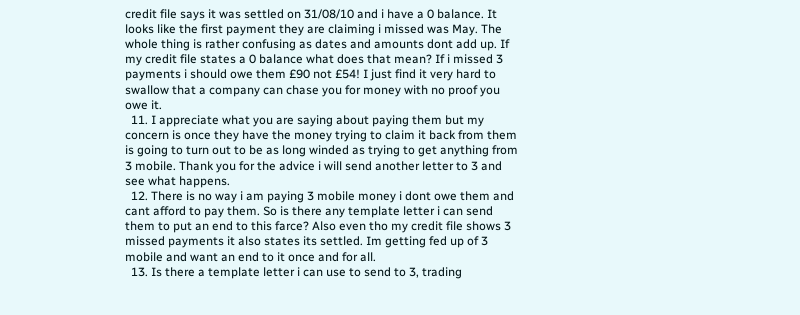credit file says it was settled on 31/08/10 and i have a 0 balance. It looks like the first payment they are claiming i missed was May. The whole thing is rather confusing as dates and amounts dont add up. If my credit file states a 0 balance what does that mean? If i missed 3 payments i should owe them £90 not £54! I just find it very hard to swallow that a company can chase you for money with no proof you owe it.
  11. I appreciate what you are saying about paying them but my concern is once they have the money trying to claim it back from them is going to turn out to be as long winded as trying to get anything from 3 mobile. Thank you for the advice i will send another letter to 3 and see what happens.
  12. There is no way i am paying 3 mobile money i dont owe them and cant afford to pay them. So is there any template letter i can send them to put an end to this farce? Also even tho my credit file shows 3 missed payments it also states its settled. Im getting fed up of 3 mobile and want an end to it once and for all.
  13. Is there a template letter i can use to send to 3, trading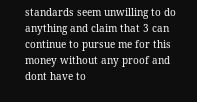standards seem unwilling to do anything and claim that 3 can continue to pursue me for this money without any proof and dont have to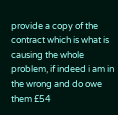provide a copy of the contract which is what is causing the whole problem, if indeed i am in the wrong and do owe them £54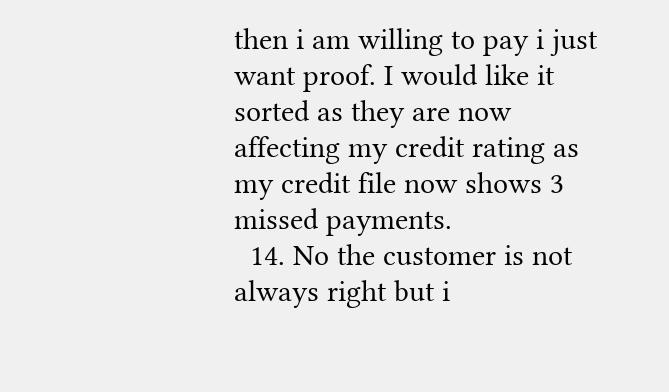then i am willing to pay i just want proof. I would like it sorted as they are now affecting my credit rating as my credit file now shows 3 missed payments.
  14. No the customer is not always right but i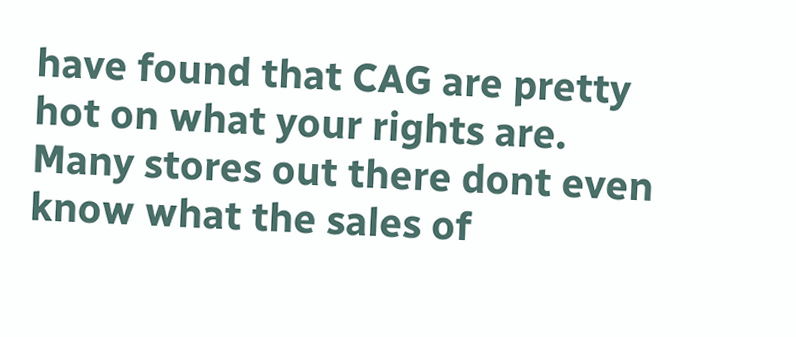have found that CAG are pretty hot on what your rights are. Many stores out there dont even know what the sales of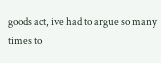goods act, ive had to argue so many times to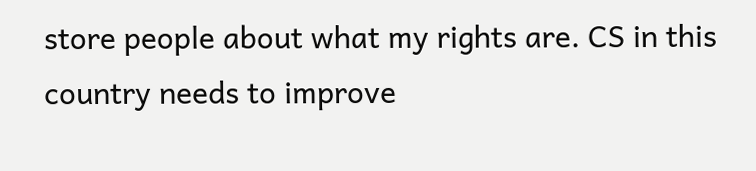store people about what my rights are. CS in this country needs to improve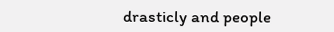drasticly and people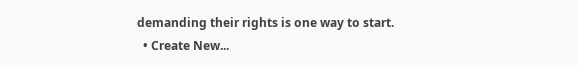demanding their rights is one way to start.
  • Create New...